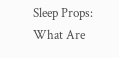Sleep Props: What Are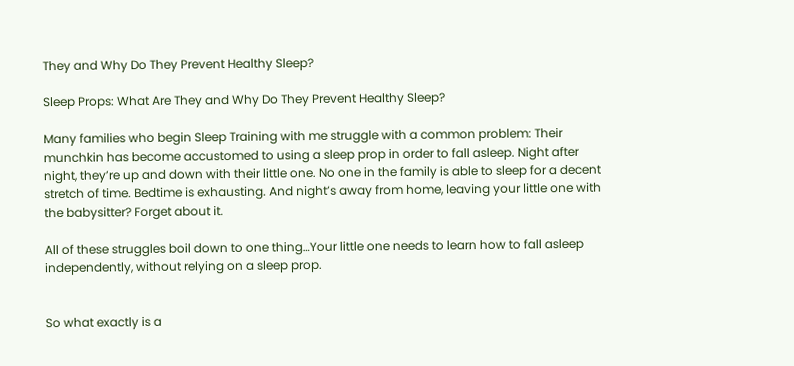They and Why Do They Prevent Healthy Sleep?

Sleep Props: What Are They and Why Do They Prevent Healthy Sleep?

Many families who begin Sleep Training with me struggle with a common problem: Their munchkin has become accustomed to using a sleep prop in order to fall asleep. Night after night, they’re up and down with their little one. No one in the family is able to sleep for a decent stretch of time. Bedtime is exhausting. And night’s away from home, leaving your little one with the babysitter? Forget about it.

All of these struggles boil down to one thing…Your little one needs to learn how to fall asleep independently, without relying on a sleep prop.


So what exactly is a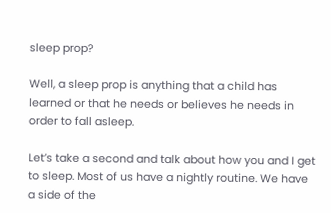sleep prop?

Well, a sleep prop is anything that a child has learned or that he needs or believes he needs in order to fall asleep.

Let’s take a second and talk about how you and I get to sleep. Most of us have a nightly routine. We have a side of the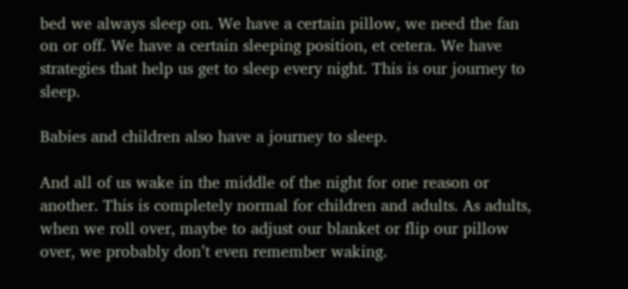bed we always sleep on. We have a certain pillow, we need the fan on or off. We have a certain sleeping position, et cetera. We have strategies that help us get to sleep every night. This is our journey to sleep.

Babies and children also have a journey to sleep.

And all of us wake in the middle of the night for one reason or another. This is completely normal for children and adults. As adults, when we roll over, maybe to adjust our blanket or flip our pillow over, we probably don’t even remember waking.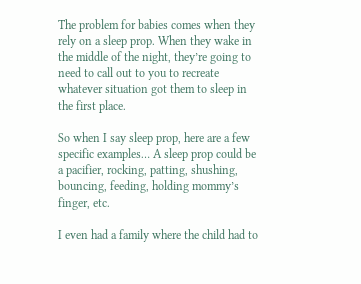The problem for babies comes when they rely on a sleep prop. When they wake in the middle of the night, they’re going to need to call out to you to recreate whatever situation got them to sleep in the first place.

So when I say sleep prop, here are a few specific examples… A sleep prop could be a pacifier, rocking, patting, shushing, bouncing, feeding, holding mommy’s finger, etc.

I even had a family where the child had to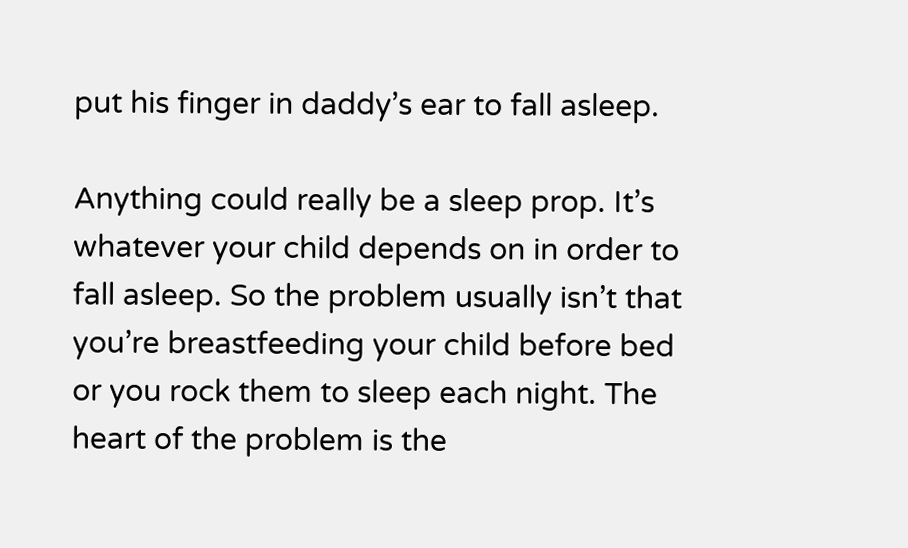put his finger in daddy’s ear to fall asleep.

Anything could really be a sleep prop. It’s whatever your child depends on in order to fall asleep. So the problem usually isn’t that you’re breastfeeding your child before bed or you rock them to sleep each night. The heart of the problem is the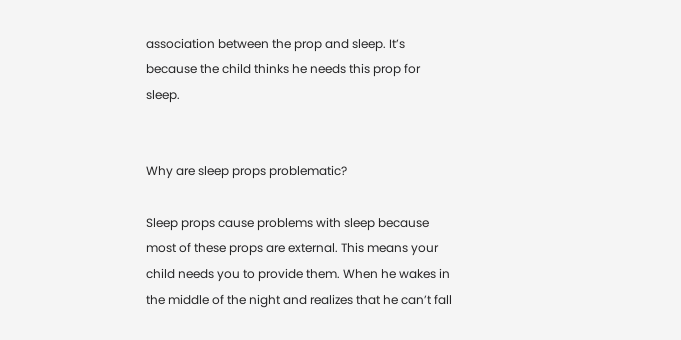association between the prop and sleep. It’s because the child thinks he needs this prop for sleep.


Why are sleep props problematic?

Sleep props cause problems with sleep because most of these props are external. This means your child needs you to provide them. When he wakes in the middle of the night and realizes that he can’t fall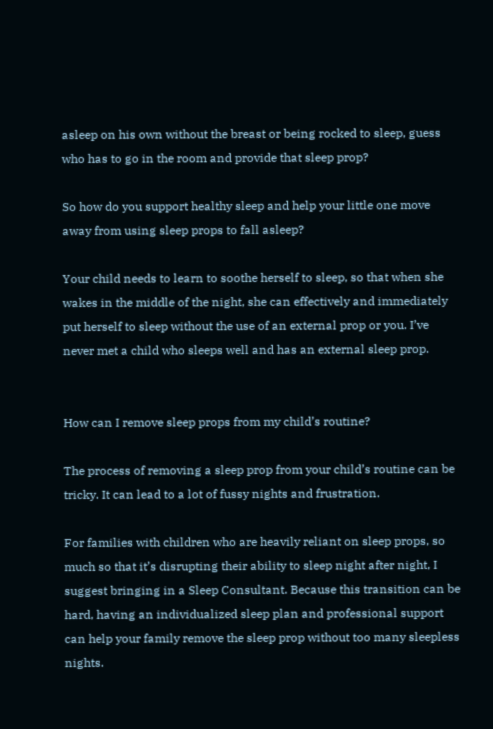asleep on his own without the breast or being rocked to sleep, guess who has to go in the room and provide that sleep prop?

So how do you support healthy sleep and help your little one move away from using sleep props to fall asleep?

Your child needs to learn to soothe herself to sleep, so that when she wakes in the middle of the night, she can effectively and immediately put herself to sleep without the use of an external prop or you. I’ve never met a child who sleeps well and has an external sleep prop.


How can I remove sleep props from my child’s routine?

The process of removing a sleep prop from your child’s routine can be tricky. It can lead to a lot of fussy nights and frustration.

For families with children who are heavily reliant on sleep props, so much so that it’s disrupting their ability to sleep night after night, I suggest bringing in a Sleep Consultant. Because this transition can be hard, having an individualized sleep plan and professional support can help your family remove the sleep prop without too many sleepless nights.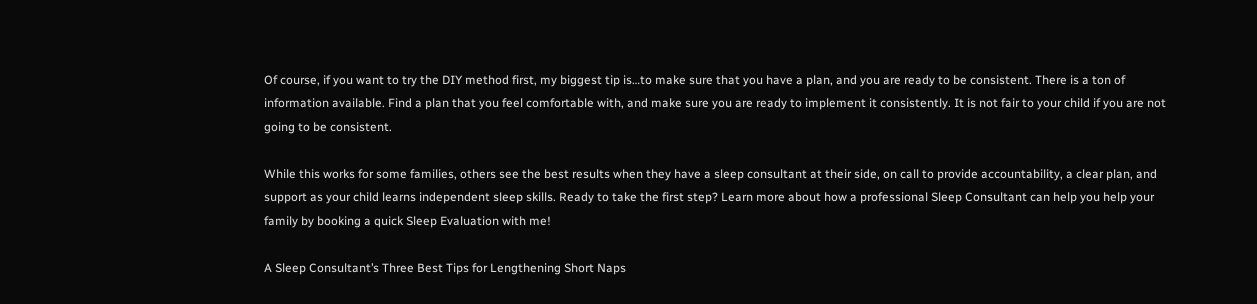Of course, if you want to try the DIY method first, my biggest tip is…to make sure that you have a plan, and you are ready to be consistent. There is a ton of information available. Find a plan that you feel comfortable with, and make sure you are ready to implement it consistently. It is not fair to your child if you are not going to be consistent.

While this works for some families, others see the best results when they have a sleep consultant at their side, on call to provide accountability, a clear plan, and support as your child learns independent sleep skills. Ready to take the first step? Learn more about how a professional Sleep Consultant can help you help your family by booking a quick Sleep Evaluation with me!

A Sleep Consultant’s Three Best Tips for Lengthening Short Naps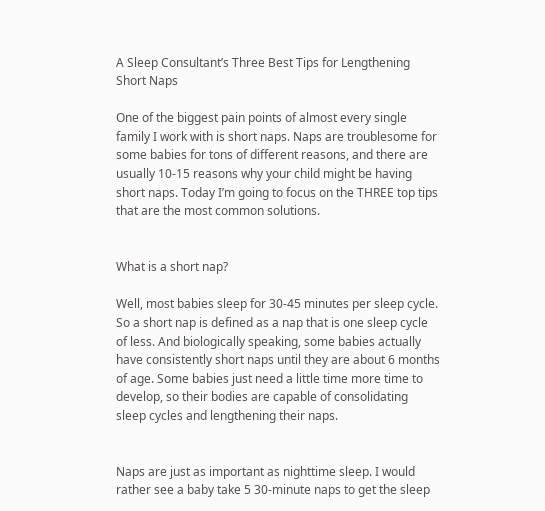A Sleep Consultant’s Three Best Tips for Lengthening Short Naps

One of the biggest pain points of almost every single family I work with is short naps. Naps are troublesome for some babies for tons of different reasons, and there are usually 10-15 reasons why your child might be having short naps. Today I’m going to focus on the THREE top tips that are the most common solutions.


What is a short nap?

Well, most babies sleep for 30-45 minutes per sleep cycle. So a short nap is defined as a nap that is one sleep cycle of less. And biologically speaking, some babies actually have consistently short naps until they are about 6 months of age. Some babies just need a little time more time to develop, so their bodies are capable of consolidating sleep cycles and lengthening their naps.


Naps are just as important as nighttime sleep. I would rather see a baby take 5 30-minute naps to get the sleep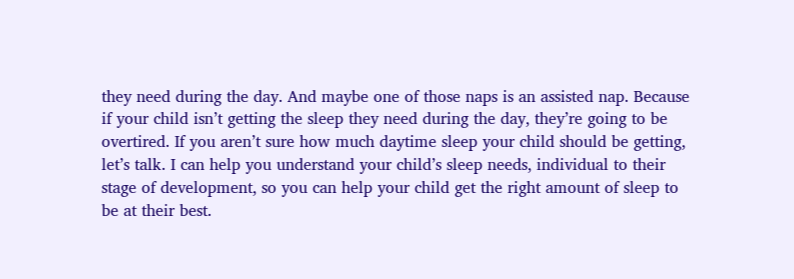they need during the day. And maybe one of those naps is an assisted nap. Because if your child isn’t getting the sleep they need during the day, they’re going to be overtired. If you aren’t sure how much daytime sleep your child should be getting, let’s talk. I can help you understand your child’s sleep needs, individual to their stage of development, so you can help your child get the right amount of sleep to be at their best.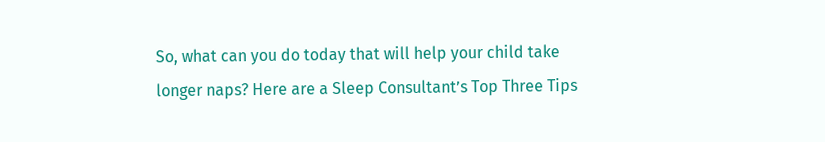So, what can you do today that will help your child take longer naps? Here are a Sleep Consultant’s Top Three Tips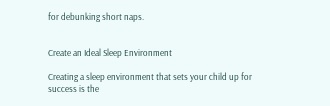for debunking short naps.


Create an Ideal Sleep Environment

Creating a sleep environment that sets your child up for success is the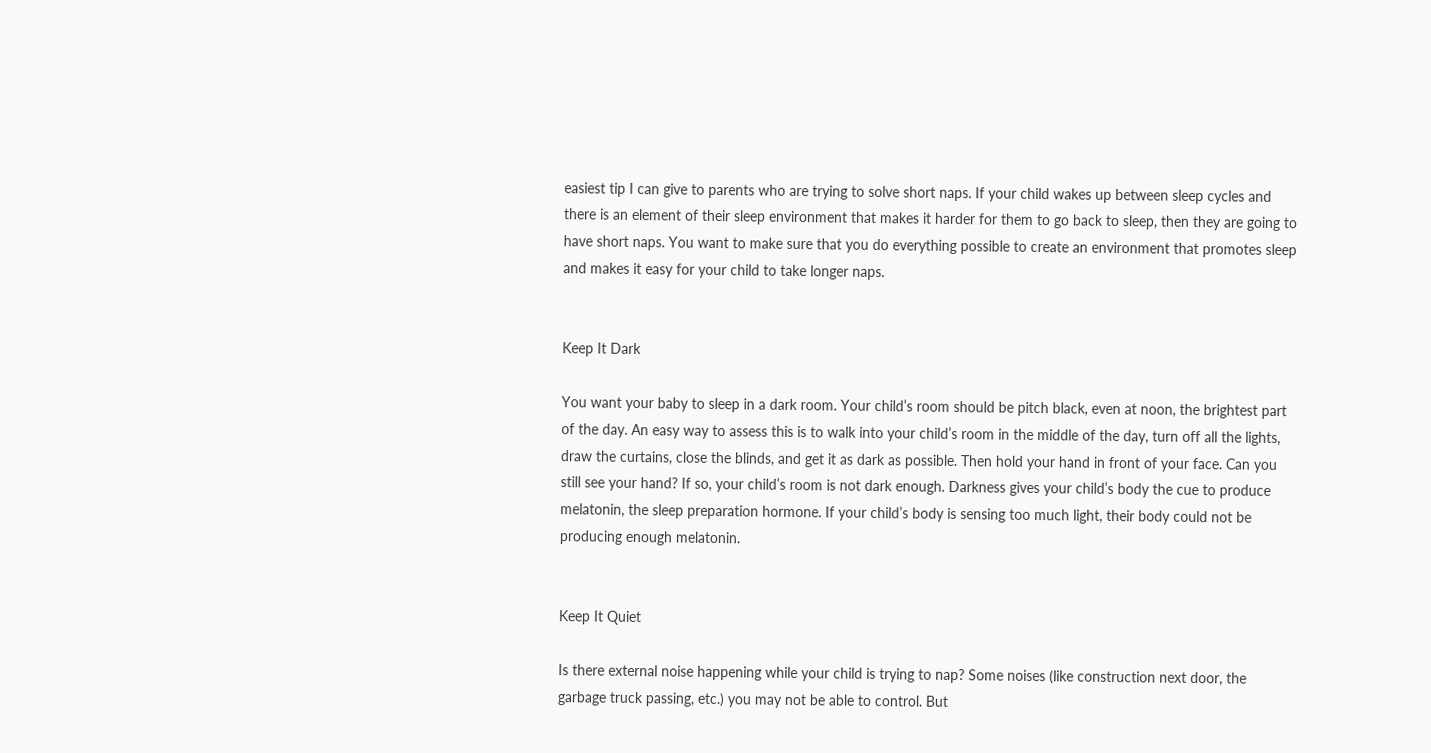easiest tip I can give to parents who are trying to solve short naps. If your child wakes up between sleep cycles and there is an element of their sleep environment that makes it harder for them to go back to sleep, then they are going to have short naps. You want to make sure that you do everything possible to create an environment that promotes sleep and makes it easy for your child to take longer naps.


Keep It Dark

You want your baby to sleep in a dark room. Your child’s room should be pitch black, even at noon, the brightest part of the day. An easy way to assess this is to walk into your child’s room in the middle of the day, turn off all the lights, draw the curtains, close the blinds, and get it as dark as possible. Then hold your hand in front of your face. Can you still see your hand? If so, your child’s room is not dark enough. Darkness gives your child’s body the cue to produce melatonin, the sleep preparation hormone. If your child’s body is sensing too much light, their body could not be producing enough melatonin.


Keep It Quiet

Is there external noise happening while your child is trying to nap? Some noises (like construction next door, the garbage truck passing, etc.) you may not be able to control. But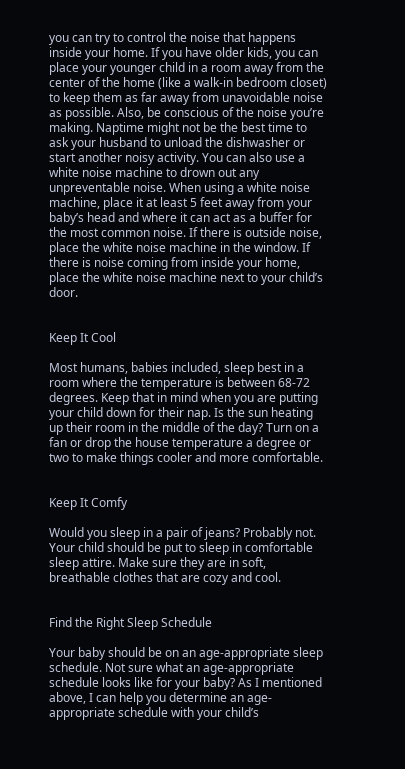you can try to control the noise that happens inside your home. If you have older kids, you can place your younger child in a room away from the center of the home (like a walk-in bedroom closet) to keep them as far away from unavoidable noise as possible. Also, be conscious of the noise you’re making. Naptime might not be the best time to ask your husband to unload the dishwasher or start another noisy activity. You can also use a white noise machine to drown out any unpreventable noise. When using a white noise machine, place it at least 5 feet away from your baby’s head and where it can act as a buffer for the most common noise. If there is outside noise, place the white noise machine in the window. If there is noise coming from inside your home, place the white noise machine next to your child’s door.


Keep It Cool

Most humans, babies included, sleep best in a room where the temperature is between 68-72 degrees. Keep that in mind when you are putting your child down for their nap. Is the sun heating up their room in the middle of the day? Turn on a fan or drop the house temperature a degree or two to make things cooler and more comfortable.


Keep It Comfy

Would you sleep in a pair of jeans? Probably not. Your child should be put to sleep in comfortable sleep attire. Make sure they are in soft, breathable clothes that are cozy and cool.


Find the Right Sleep Schedule

Your baby should be on an age-appropriate sleep schedule. Not sure what an age-appropriate schedule looks like for your baby? As I mentioned above, I can help you determine an age-appropriate schedule with your child’s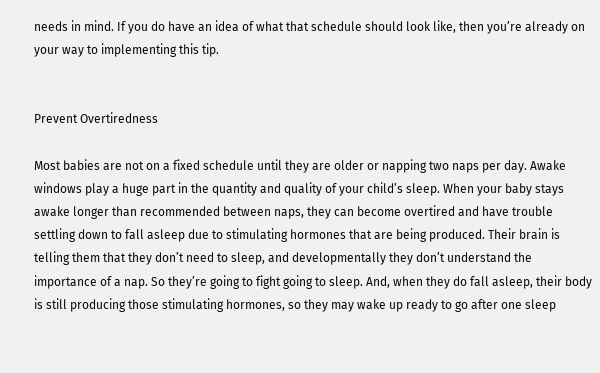needs in mind. If you do have an idea of what that schedule should look like, then you’re already on your way to implementing this tip.


Prevent Overtiredness

Most babies are not on a fixed schedule until they are older or napping two naps per day. Awake windows play a huge part in the quantity and quality of your child’s sleep. When your baby stays awake longer than recommended between naps, they can become overtired and have trouble settling down to fall asleep due to stimulating hormones that are being produced. Their brain is telling them that they don’t need to sleep, and developmentally they don’t understand the importance of a nap. So they’re going to fight going to sleep. And, when they do fall asleep, their body is still producing those stimulating hormones, so they may wake up ready to go after one sleep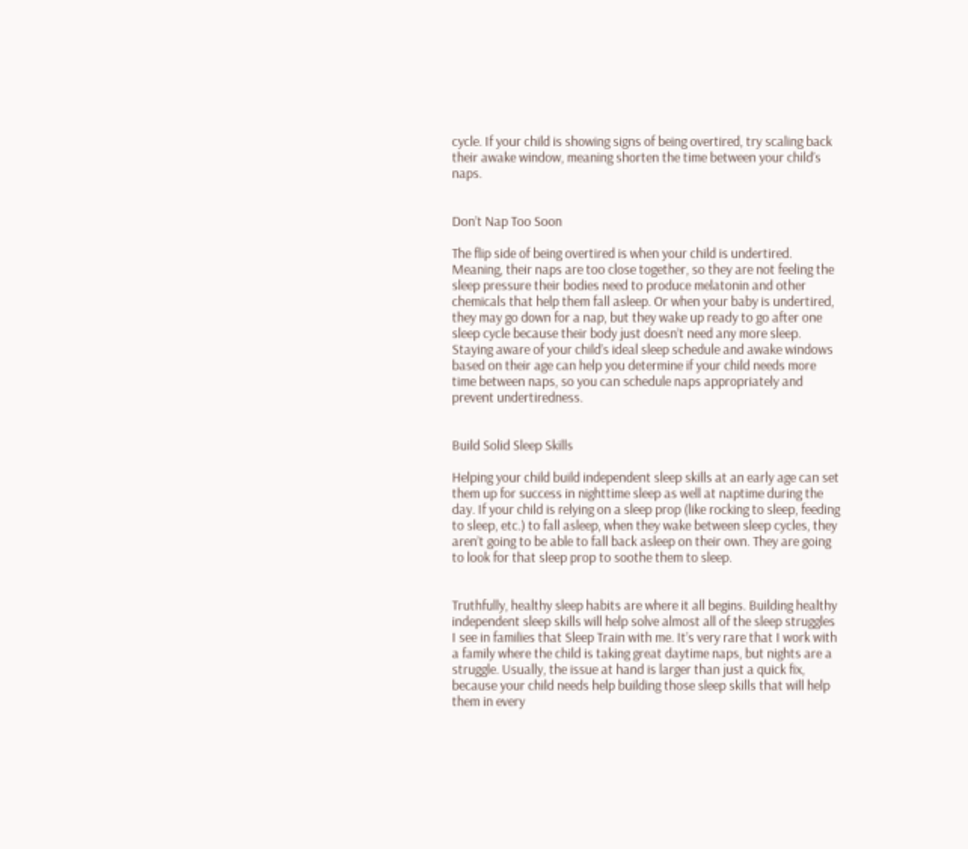cycle. If your child is showing signs of being overtired, try scaling back their awake window, meaning shorten the time between your child’s naps.


Don’t Nap Too Soon

The flip side of being overtired is when your child is undertired. Meaning, their naps are too close together, so they are not feeling the sleep pressure their bodies need to produce melatonin and other chemicals that help them fall asleep. Or when your baby is undertired, they may go down for a nap, but they wake up ready to go after one sleep cycle because their body just doesn’t need any more sleep. Staying aware of your child’s ideal sleep schedule and awake windows based on their age can help you determine if your child needs more time between naps, so you can schedule naps appropriately and prevent undertiredness.


Build Solid Sleep Skills

Helping your child build independent sleep skills at an early age can set them up for success in nighttime sleep as well at naptime during the day. If your child is relying on a sleep prop (like rocking to sleep, feeding to sleep, etc.) to fall asleep, when they wake between sleep cycles, they aren’t going to be able to fall back asleep on their own. They are going to look for that sleep prop to soothe them to sleep.


Truthfully, healthy sleep habits are where it all begins. Building healthy independent sleep skills will help solve almost all of the sleep struggles I see in families that Sleep Train with me. It’s very rare that I work with a family where the child is taking great daytime naps, but nights are a struggle. Usually, the issue at hand is larger than just a quick fix, because your child needs help building those sleep skills that will help them in every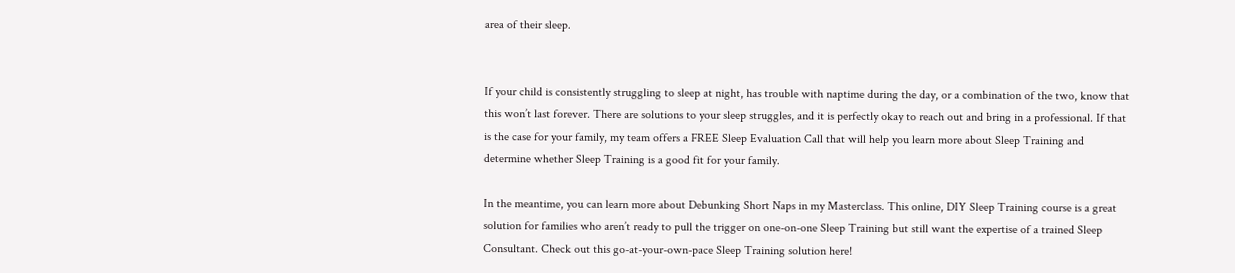area of their sleep.


If your child is consistently struggling to sleep at night, has trouble with naptime during the day, or a combination of the two, know that this won’t last forever. There are solutions to your sleep struggles, and it is perfectly okay to reach out and bring in a professional. If that is the case for your family, my team offers a FREE Sleep Evaluation Call that will help you learn more about Sleep Training and determine whether Sleep Training is a good fit for your family.

In the meantime, you can learn more about Debunking Short Naps in my Masterclass. This online, DIY Sleep Training course is a great solution for families who aren’t ready to pull the trigger on one-on-one Sleep Training but still want the expertise of a trained Sleep Consultant. Check out this go-at-your-own-pace Sleep Training solution here!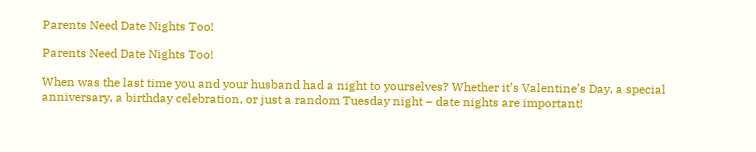Parents Need Date Nights Too!

Parents Need Date Nights Too!

When was the last time you and your husband had a night to yourselves? Whether it’s Valentine’s Day, a special anniversary, a birthday celebration, or just a random Tuesday night – date nights are important!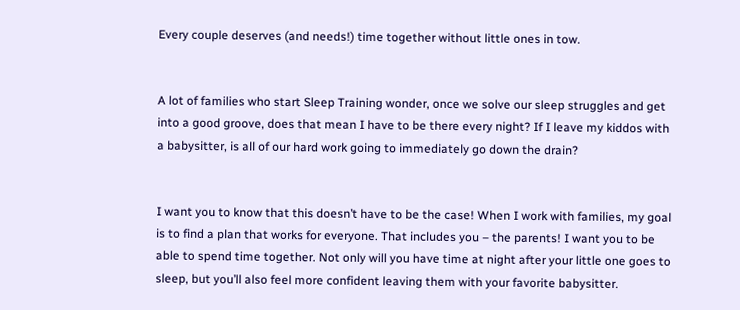Every couple deserves (and needs!) time together without little ones in tow.


A lot of families who start Sleep Training wonder, once we solve our sleep struggles and get into a good groove, does that mean I have to be there every night? If I leave my kiddos with a babysitter, is all of our hard work going to immediately go down the drain?


I want you to know that this doesn’t have to be the case! When I work with families, my goal is to find a plan that works for everyone. That includes you – the parents! I want you to be able to spend time together. Not only will you have time at night after your little one goes to sleep, but you’ll also feel more confident leaving them with your favorite babysitter.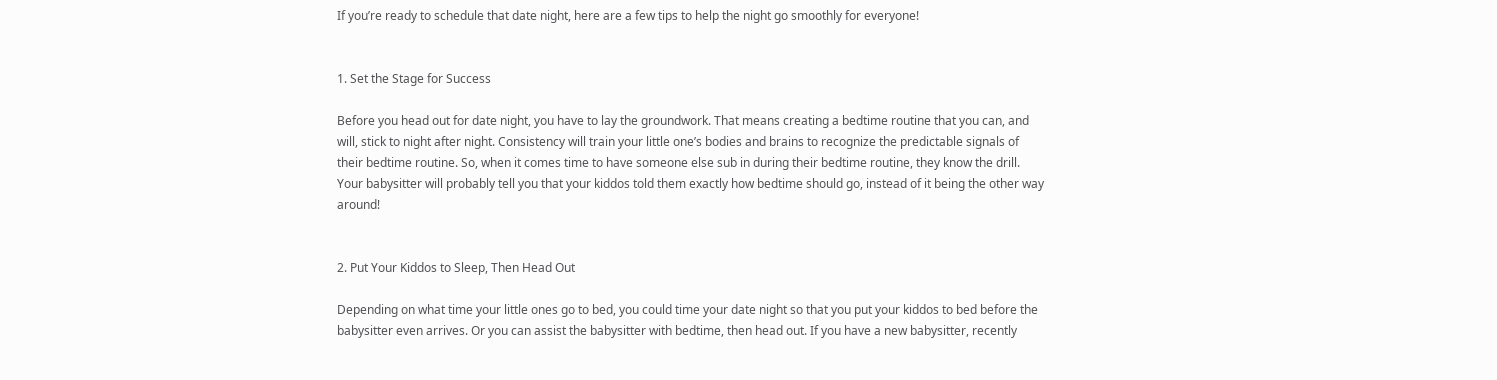If you’re ready to schedule that date night, here are a few tips to help the night go smoothly for everyone!


1. Set the Stage for Success

Before you head out for date night, you have to lay the groundwork. That means creating a bedtime routine that you can, and will, stick to night after night. Consistency will train your little one’s bodies and brains to recognize the predictable signals of their bedtime routine. So, when it comes time to have someone else sub in during their bedtime routine, they know the drill. Your babysitter will probably tell you that your kiddos told them exactly how bedtime should go, instead of it being the other way around!


2. Put Your Kiddos to Sleep, Then Head Out

Depending on what time your little ones go to bed, you could time your date night so that you put your kiddos to bed before the babysitter even arrives. Or you can assist the babysitter with bedtime, then head out. If you have a new babysitter, recently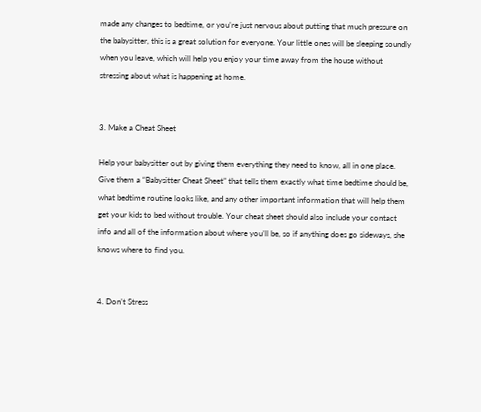made any changes to bedtime, or you’re just nervous about putting that much pressure on the babysitter, this is a great solution for everyone. Your little ones will be sleeping soundly when you leave, which will help you enjoy your time away from the house without stressing about what is happening at home.


3. Make a Cheat Sheet

Help your babysitter out by giving them everything they need to know, all in one place. Give them a “Babysitter Cheat Sheet” that tells them exactly what time bedtime should be, what bedtime routine looks like, and any other important information that will help them get your kids to bed without trouble. Your cheat sheet should also include your contact info and all of the information about where you’ll be, so if anything does go sideways, she knows where to find you.


4. Don’t Stress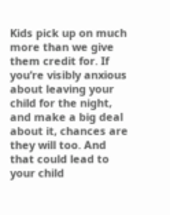Kids pick up on much more than we give them credit for. If you’re visibly anxious about leaving your child for the night, and make a big deal about it, chances are they will too. And that could lead to your child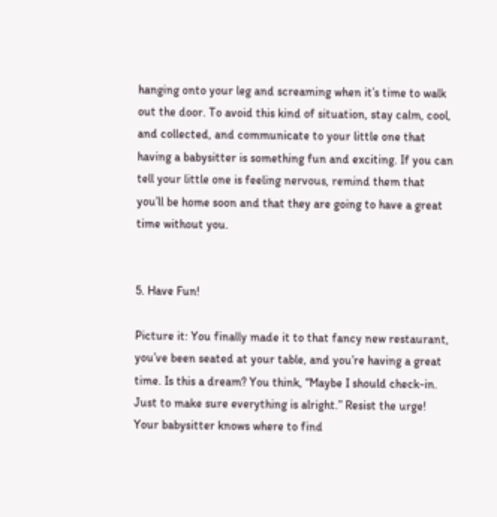hanging onto your leg and screaming when it’s time to walk out the door. To avoid this kind of situation, stay calm, cool, and collected, and communicate to your little one that having a babysitter is something fun and exciting. If you can tell your little one is feeling nervous, remind them that you’ll be home soon and that they are going to have a great time without you.


5. Have Fun!

Picture it: You finally made it to that fancy new restaurant, you’ve been seated at your table, and you’re having a great time. Is this a dream? You think, “Maybe I should check-in. Just to make sure everything is alright.” Resist the urge! Your babysitter knows where to find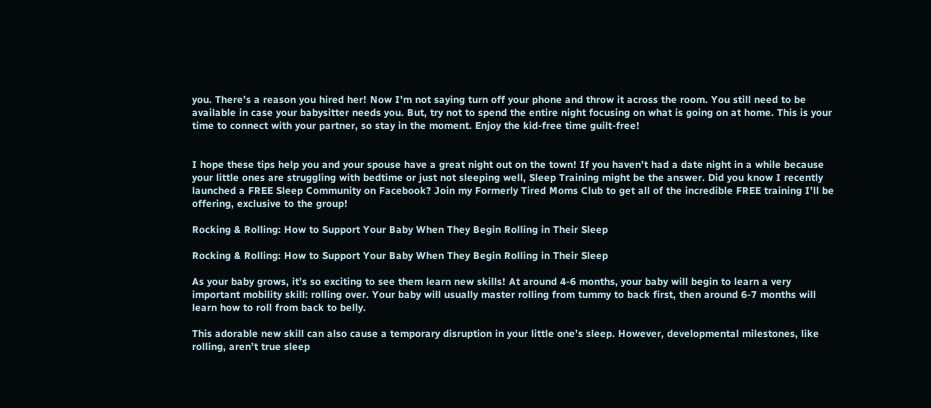you. There’s a reason you hired her! Now I’m not saying turn off your phone and throw it across the room. You still need to be available in case your babysitter needs you. But, try not to spend the entire night focusing on what is going on at home. This is your time to connect with your partner, so stay in the moment. Enjoy the kid-free time guilt-free!


I hope these tips help you and your spouse have a great night out on the town! If you haven’t had a date night in a while because your little ones are struggling with bedtime or just not sleeping well, Sleep Training might be the answer. Did you know I recently launched a FREE Sleep Community on Facebook? Join my Formerly Tired Moms Club to get all of the incredible FREE training I’ll be offering, exclusive to the group!

Rocking & Rolling: How to Support Your Baby When They Begin Rolling in Their Sleep

Rocking & Rolling: How to Support Your Baby When They Begin Rolling in Their Sleep

As your baby grows, it’s so exciting to see them learn new skills! At around 4-6 months, your baby will begin to learn a very important mobility skill: rolling over. Your baby will usually master rolling from tummy to back first, then around 6-7 months will learn how to roll from back to belly.

This adorable new skill can also cause a temporary disruption in your little one’s sleep. However, developmental milestones, like rolling, aren’t true sleep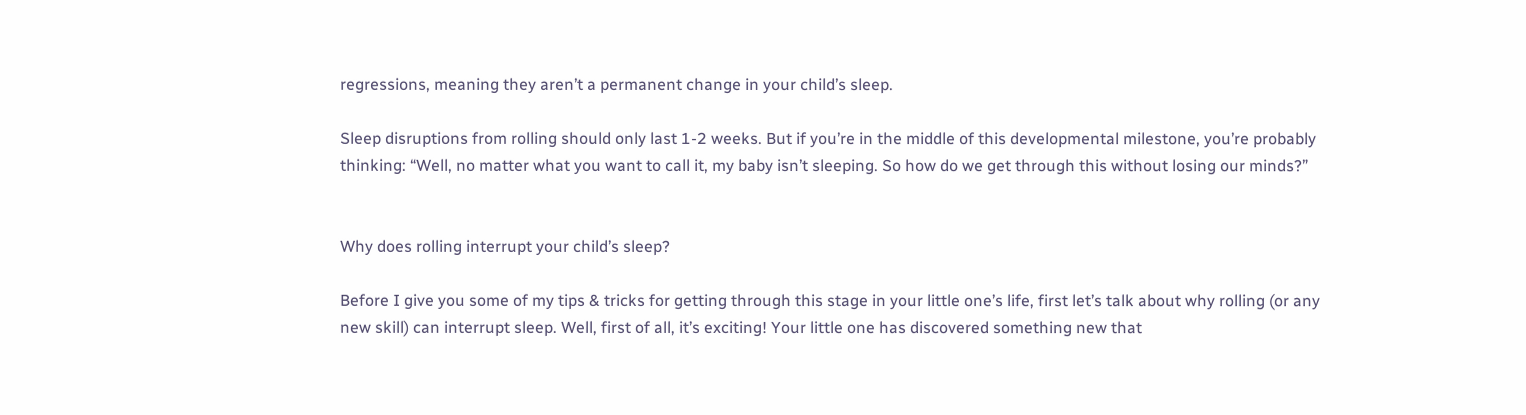regressions, meaning they aren’t a permanent change in your child’s sleep.

Sleep disruptions from rolling should only last 1-2 weeks. But if you’re in the middle of this developmental milestone, you’re probably thinking: “Well, no matter what you want to call it, my baby isn’t sleeping. So how do we get through this without losing our minds?”


Why does rolling interrupt your child’s sleep?

Before I give you some of my tips & tricks for getting through this stage in your little one’s life, first let’s talk about why rolling (or any new skill) can interrupt sleep. Well, first of all, it’s exciting! Your little one has discovered something new that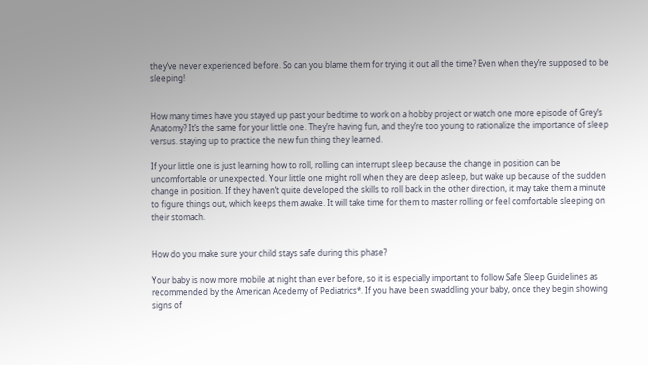they’ve never experienced before. So can you blame them for trying it out all the time? Even when they’re supposed to be sleeping!


How many times have you stayed up past your bedtime to work on a hobby project or watch one more episode of Grey’s Anatomy? It’s the same for your little one. They’re having fun, and they’re too young to rationalize the importance of sleep versus. staying up to practice the new fun thing they learned.

If your little one is just learning how to roll, rolling can interrupt sleep because the change in position can be uncomfortable or unexpected. Your little one might roll when they are deep asleep, but wake up because of the sudden change in position. If they haven’t quite developed the skills to roll back in the other direction, it may take them a minute to figure things out, which keeps them awake. It will take time for them to master rolling or feel comfortable sleeping on their stomach.


How do you make sure your child stays safe during this phase?

Your baby is now more mobile at night than ever before, so it is especially important to follow Safe Sleep Guidelines as recommended by the American Acedemy of Pediatrics*. If you have been swaddling your baby, once they begin showing signs of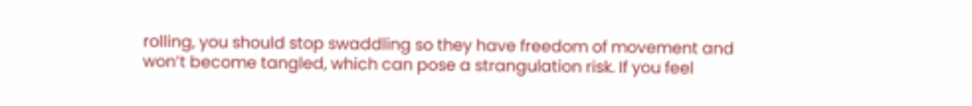rolling, you should stop swaddling so they have freedom of movement and won’t become tangled, which can pose a strangulation risk. If you feel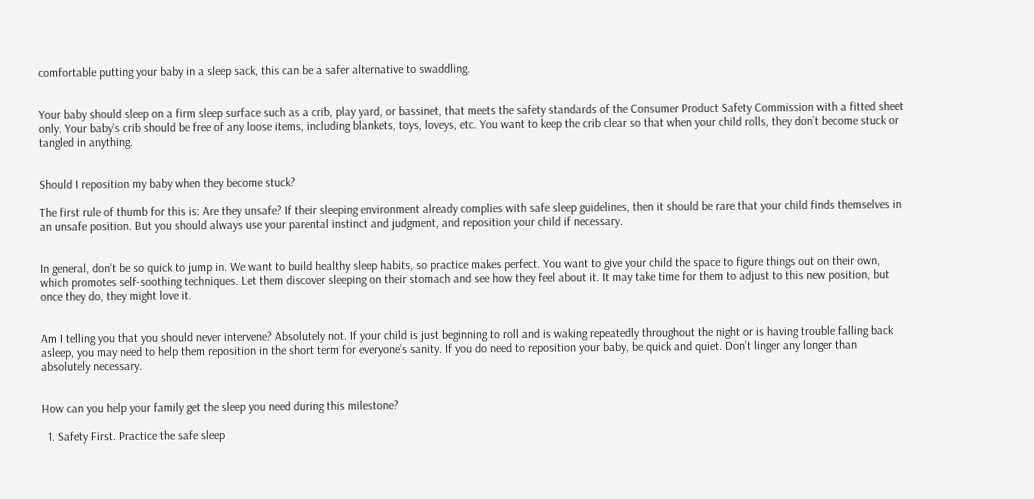comfortable putting your baby in a sleep sack, this can be a safer alternative to swaddling.


Your baby should sleep on a firm sleep surface such as a crib, play yard, or bassinet, that meets the safety standards of the Consumer Product Safety Commission with a fitted sheet only. Your baby’s crib should be free of any loose items, including blankets, toys, loveys, etc. You want to keep the crib clear so that when your child rolls, they don’t become stuck or tangled in anything.


Should I reposition my baby when they become stuck?

The first rule of thumb for this is: Are they unsafe? If their sleeping environment already complies with safe sleep guidelines, then it should be rare that your child finds themselves in an unsafe position. But you should always use your parental instinct and judgment, and reposition your child if necessary.


In general, don’t be so quick to jump in. We want to build healthy sleep habits, so practice makes perfect. You want to give your child the space to figure things out on their own, which promotes self-soothing techniques. Let them discover sleeping on their stomach and see how they feel about it. It may take time for them to adjust to this new position, but once they do, they might love it.


Am I telling you that you should never intervene? Absolutely not. If your child is just beginning to roll and is waking repeatedly throughout the night or is having trouble falling back asleep, you may need to help them reposition in the short term for everyone’s sanity. If you do need to reposition your baby, be quick and quiet. Don’t linger any longer than absolutely necessary.


How can you help your family get the sleep you need during this milestone?

  1. Safety First. Practice the safe sleep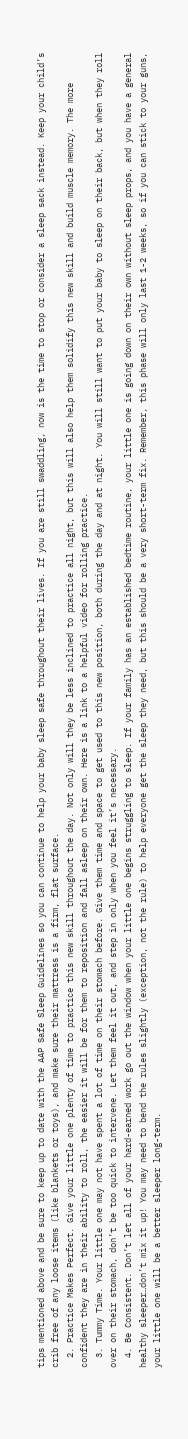tips mentioned above and be sure to keep up to date with the AAP Safe Sleep Guidelines so you can continue to help your baby sleep safe throughout their lives. If you are still swaddling, now is the time to stop or consider a sleep sack instead. Keep your child’s crib free of any loose items (like blankets or toys), and make sure their mattress is a firm, flat surface.
  2. Practice Makes Perfect. Give your little one plenty of time to practice this new skill throughout the day. Not only will they be less inclined to practice all night, but this will also help them solidify this new skill and build muscle memory. The more confident they are in their ability to roll, the easier it will be for them to reposition and fall asleep on their own. Here is a link to a helpful video for rolling practice.
  3. Tummy Time. Your little one may not have spent a lot of time on their stomach before. Give them time and space to get used to this new position, both during the day and at night. You will still want to put your baby to sleep on their back, but when they roll over on their stomach, don’t be too quick to intervene. Let them feel it out, and step in only when you feel it’s necessary.
  4. Be Consistent. Don’t let all of your hard-earned work go out the window when your little one begins struggling to sleep. If your family has an established bedtime routine, your little one is going down on their own without sleep props, and you have a general healthy sleeper…don’t mix it up! You may need to bend the rules slightly (exception, not the rule) to help everyone get the sleep they need, but this should be a very short-term fix. Remember, this phase will only last 1-2 weeks, so if you can stick to your guns, your little one will be a better sleeper long-term.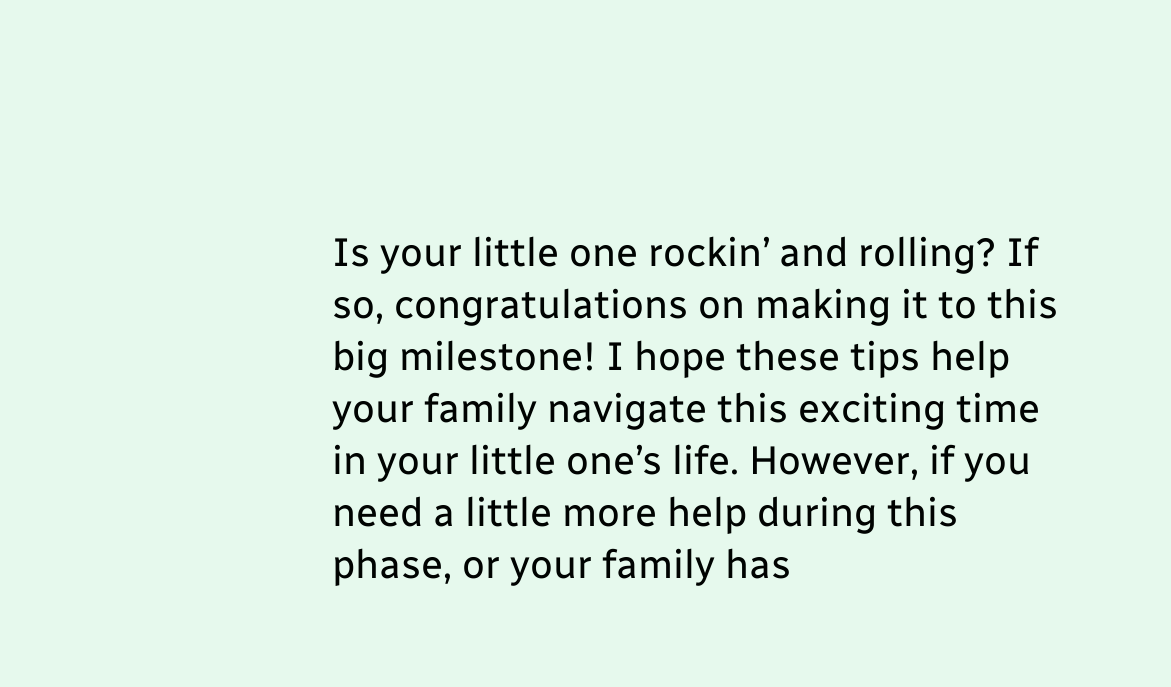Is your little one rockin’ and rolling? If so, congratulations on making it to this big milestone! I hope these tips help your family navigate this exciting time in your little one’s life. However, if you need a little more help during this phase, or your family has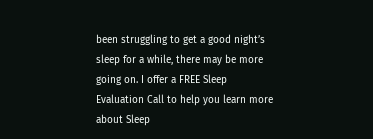been struggling to get a good night’s sleep for a while, there may be more going on. I offer a FREE Sleep Evaluation Call to help you learn more about Sleep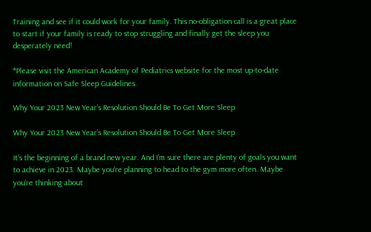Training and see if it could work for your family. This no-obligation call is a great place to start if your family is ready to stop struggling and finally get the sleep you desperately need!

*Please visit the American Academy of Pediatrics website for the most up-to-date information on Safe Sleep Guidelines.

Why Your 2023 New Year’s Resolution Should Be To Get More Sleep

Why Your 2023 New Year’s Resolution Should Be To Get More Sleep

It’s the beginning of a brand new year. And I’m sure there are plenty of goals you want to achieve in 2023. Maybe you’re planning to head to the gym more often. Maybe you’re thinking about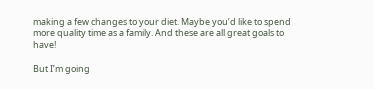making a few changes to your diet. Maybe you’d like to spend more quality time as a family. And these are all great goals to have!

But I’m going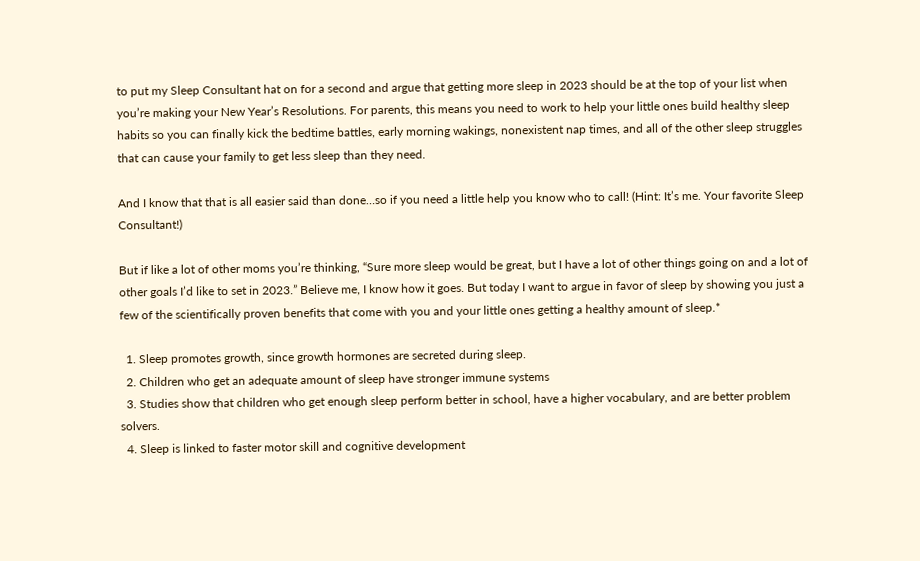to put my Sleep Consultant hat on for a second and argue that getting more sleep in 2023 should be at the top of your list when you’re making your New Year’s Resolutions. For parents, this means you need to work to help your little ones build healthy sleep habits so you can finally kick the bedtime battles, early morning wakings, nonexistent nap times, and all of the other sleep struggles that can cause your family to get less sleep than they need.

And I know that that is all easier said than done…so if you need a little help you know who to call! (Hint: It’s me. Your favorite Sleep Consultant!)

But if like a lot of other moms you’re thinking, “Sure more sleep would be great, but I have a lot of other things going on and a lot of other goals I’d like to set in 2023.” Believe me, I know how it goes. But today I want to argue in favor of sleep by showing you just a few of the scientifically proven benefits that come with you and your little ones getting a healthy amount of sleep.*

  1. Sleep promotes growth, since growth hormones are secreted during sleep.
  2. Children who get an adequate amount of sleep have stronger immune systems
  3. Studies show that children who get enough sleep perform better in school, have a higher vocabulary, and are better problem solvers.
  4. Sleep is linked to faster motor skill and cognitive development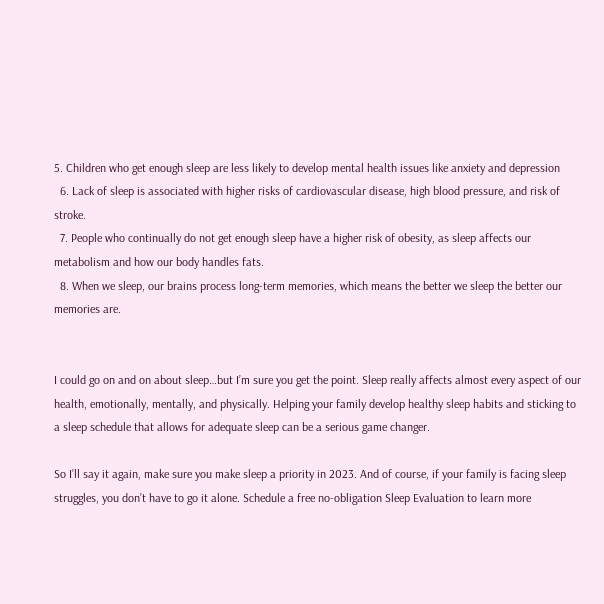5. Children who get enough sleep are less likely to develop mental health issues like anxiety and depression
  6. Lack of sleep is associated with higher risks of cardiovascular disease, high blood pressure, and risk of stroke.
  7. People who continually do not get enough sleep have a higher risk of obesity, as sleep affects our metabolism and how our body handles fats.
  8. When we sleep, our brains process long-term memories, which means the better we sleep the better our memories are.


I could go on and on about sleep…but I’m sure you get the point. Sleep really affects almost every aspect of our health, emotionally, mentally, and physically. Helping your family develop healthy sleep habits and sticking to a sleep schedule that allows for adequate sleep can be a serious game changer.

So I’ll say it again, make sure you make sleep a priority in 2023. And of course, if your family is facing sleep struggles, you don’t have to go it alone. Schedule a free no-obligation Sleep Evaluation to learn more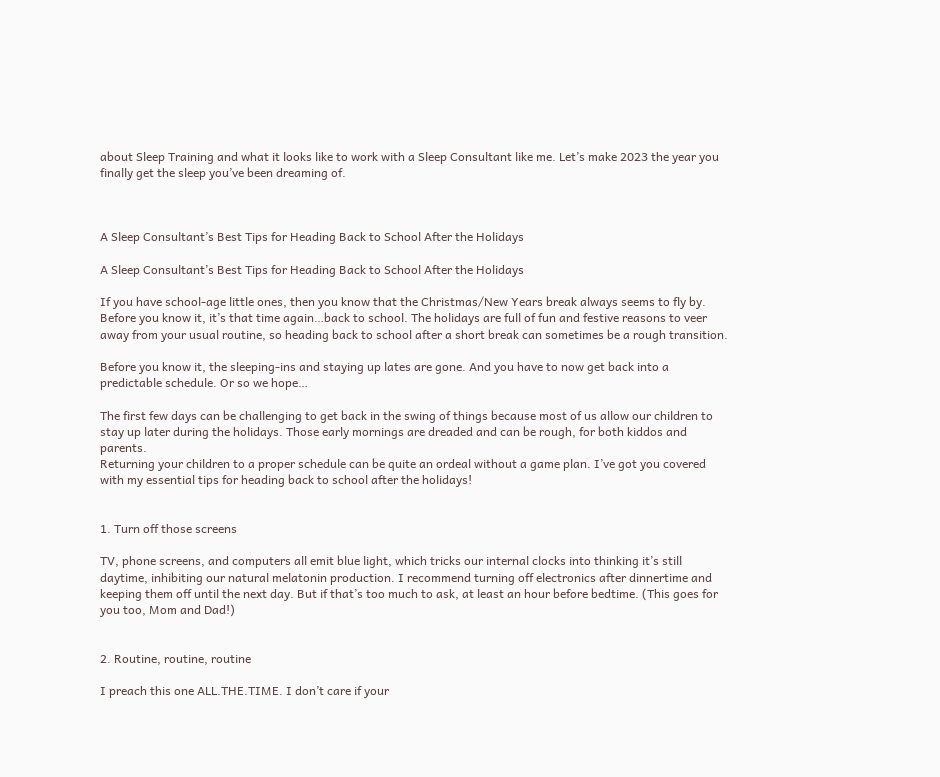about Sleep Training and what it looks like to work with a Sleep Consultant like me. Let’s make 2023 the year you finally get the sleep you’ve been dreaming of.



A Sleep Consultant’s Best Tips for Heading Back to School After the Holidays

A Sleep Consultant’s Best Tips for Heading Back to School After the Holidays

If you have school-age little ones, then you know that the Christmas/New Years break always seems to fly by. Before you know it, it’s that time again…back to school. The holidays are full of fun and festive reasons to veer away from your usual routine, so heading back to school after a short break can sometimes be a rough transition.

Before you know it, the sleeping-ins and staying up lates are gone. And you have to now get back into a predictable schedule. Or so we hope…

The first few days can be challenging to get back in the swing of things because most of us allow our children to stay up later during the holidays. Those early mornings are dreaded and can be rough, for both kiddos and parents.
Returning your children to a proper schedule can be quite an ordeal without a game plan. I’ve got you covered with my essential tips for heading back to school after the holidays!


1. Turn off those screens

TV, phone screens, and computers all emit blue light, which tricks our internal clocks into thinking it’s still daytime, inhibiting our natural melatonin production. I recommend turning off electronics after dinnertime and keeping them off until the next day. But if that’s too much to ask, at least an hour before bedtime. (This goes for you too, Mom and Dad!)


2. Routine, routine, routine

I preach this one ALL.THE.TIME. I don’t care if your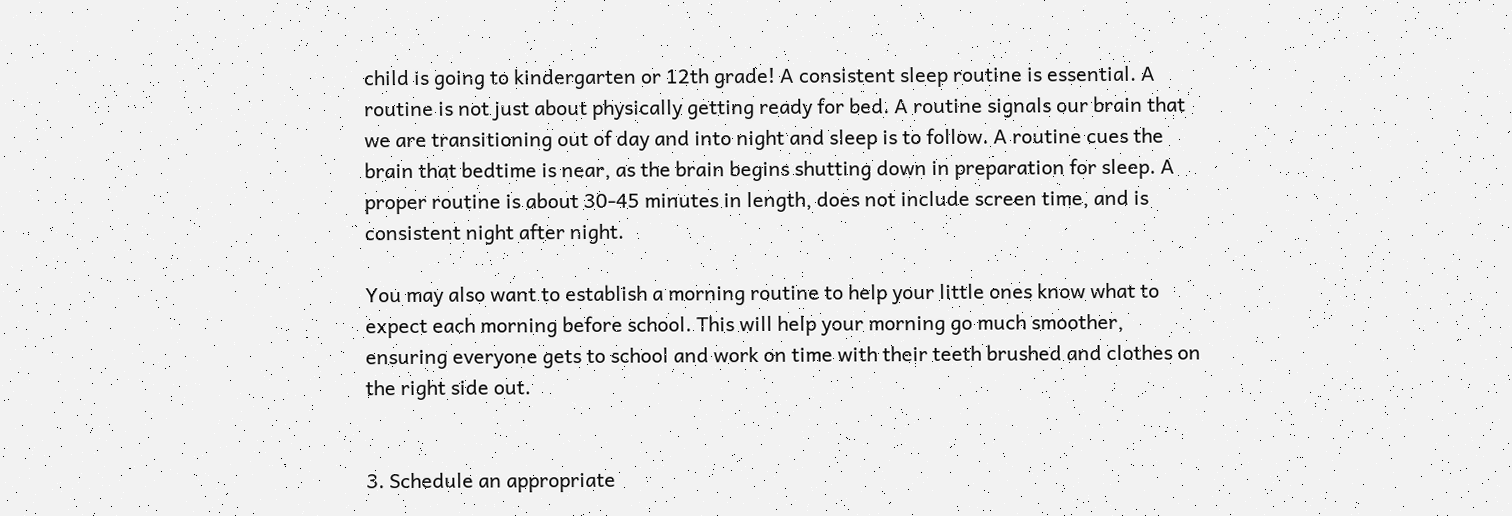child is going to kindergarten or 12th grade! A consistent sleep routine is essential. A routine is not just about physically getting ready for bed. A routine signals our brain that we are transitioning out of day and into night and sleep is to follow. A routine cues the brain that bedtime is near, as the brain begins shutting down in preparation for sleep. A proper routine is about 30-45 minutes in length, does not include screen time, and is consistent night after night.

You may also want to establish a morning routine to help your little ones know what to expect each morning before school. This will help your morning go much smoother, ensuring everyone gets to school and work on time with their teeth brushed and clothes on the right side out.


3. Schedule an appropriate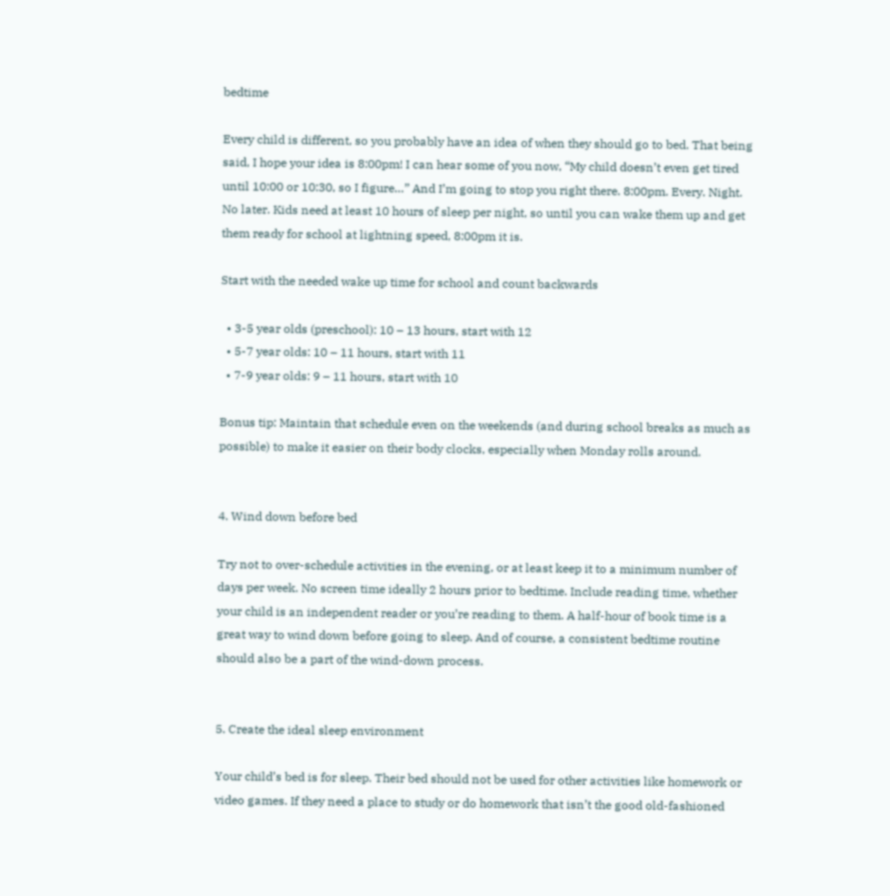bedtime

Every child is different, so you probably have an idea of when they should go to bed. That being said, I hope your idea is 8:00pm! I can hear some of you now, “My child doesn’t even get tired until 10:00 or 10:30, so I figure…” And I’m going to stop you right there. 8:00pm. Every. Night. No later. Kids need at least 10 hours of sleep per night, so until you can wake them up and get them ready for school at lightning speed, 8:00pm it is.

Start with the needed wake up time for school and count backwards

  • 3-5 year olds (preschool): 10 – 13 hours, start with 12
  • 5-7 year olds: 10 – 11 hours, start with 11
  • 7-9 year olds: 9 – 11 hours, start with 10

Bonus tip: Maintain that schedule even on the weekends (and during school breaks as much as possible) to make it easier on their body clocks, especially when Monday rolls around.


4. Wind down before bed

Try not to over-schedule activities in the evening, or at least keep it to a minimum number of days per week. No screen time ideally 2 hours prior to bedtime. Include reading time, whether your child is an independent reader or you’re reading to them. A half-hour of book time is a great way to wind down before going to sleep. And of course, a consistent bedtime routine should also be a part of the wind-down process.


5. Create the ideal sleep environment

Your child’s bed is for sleep. Their bed should not be used for other activities like homework or video games. If they need a place to study or do homework that isn’t the good old-fashioned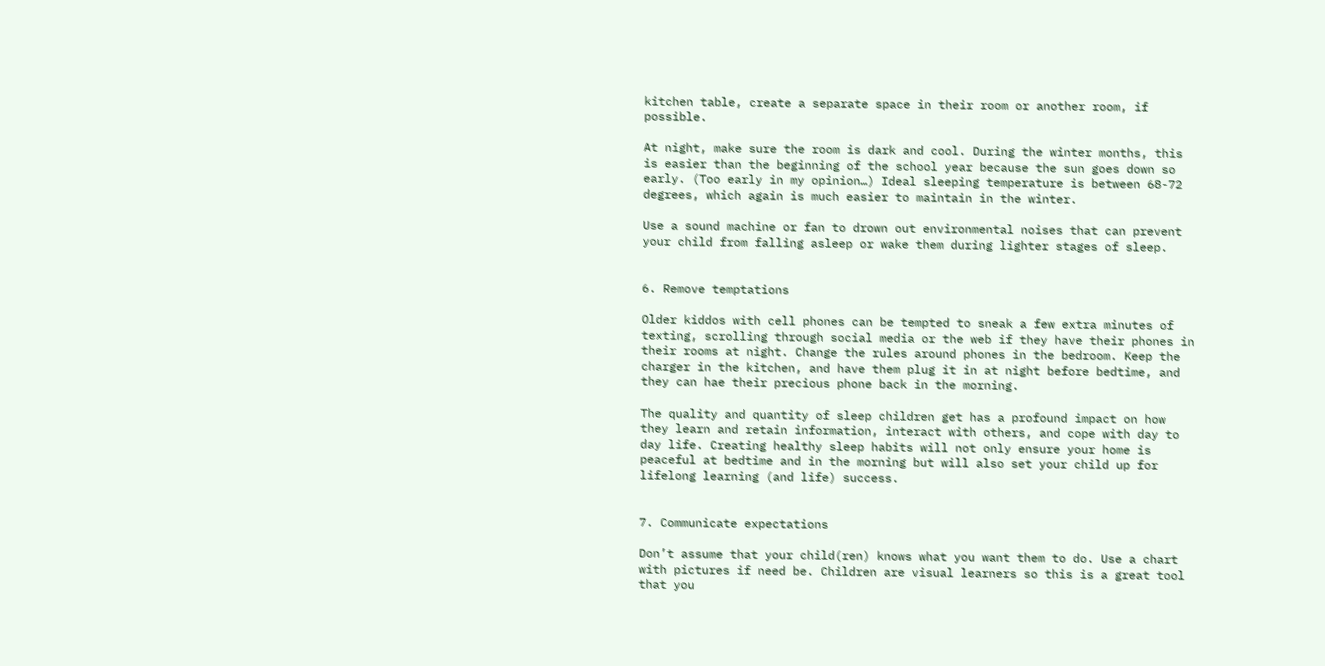kitchen table, create a separate space in their room or another room, if possible.

At night, make sure the room is dark and cool. During the winter months, this is easier than the beginning of the school year because the sun goes down so early. (Too early in my opinion…) Ideal sleeping temperature is between 68-72 degrees, which again is much easier to maintain in the winter.

Use a sound machine or fan to drown out environmental noises that can prevent your child from falling asleep or wake them during lighter stages of sleep.


6. Remove temptations

Older kiddos with cell phones can be tempted to sneak a few extra minutes of texting, scrolling through social media or the web if they have their phones in their rooms at night. Change the rules around phones in the bedroom. Keep the charger in the kitchen, and have them plug it in at night before bedtime, and they can hae their precious phone back in the morning.

The quality and quantity of sleep children get has a profound impact on how they learn and retain information, interact with others, and cope with day to day life. Creating healthy sleep habits will not only ensure your home is peaceful at bedtime and in the morning but will also set your child up for lifelong learning (and life) success.


7. Communicate expectations

Don’t assume that your child(ren) knows what you want them to do. Use a chart with pictures if need be. Children are visual learners so this is a great tool that you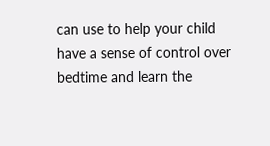can use to help your child have a sense of control over bedtime and learn the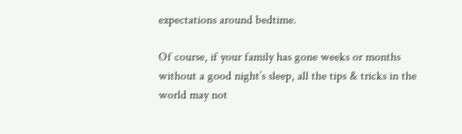expectations around bedtime.

Of course, if your family has gone weeks or months without a good night’s sleep, all the tips & tricks in the world may not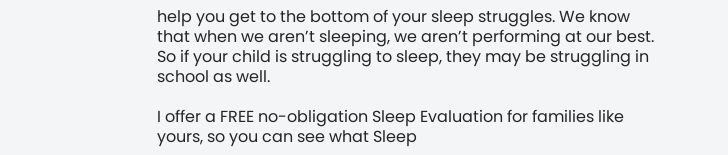help you get to the bottom of your sleep struggles. We know that when we aren’t sleeping, we aren’t performing at our best. So if your child is struggling to sleep, they may be struggling in school as well.

I offer a FREE no-obligation Sleep Evaluation for families like yours, so you can see what Sleep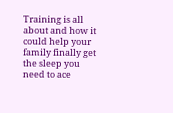Training is all about and how it could help your family finally get the sleep you need to ace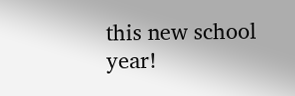this new school year!